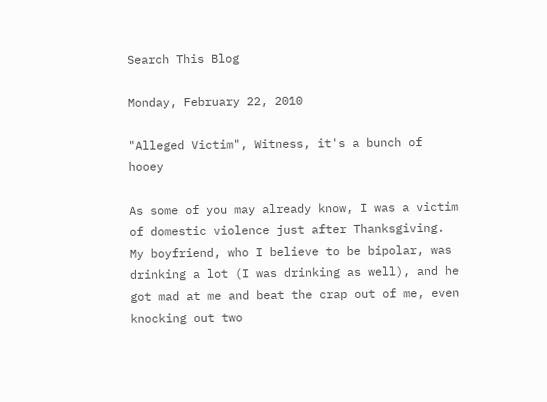Search This Blog

Monday, February 22, 2010

"Alleged Victim", Witness, it's a bunch of hooey

As some of you may already know, I was a victim of domestic violence just after Thanksgiving.  My boyfriend, who I believe to be bipolar, was drinking a lot (I was drinking as well), and he got mad at me and beat the crap out of me, even knocking out two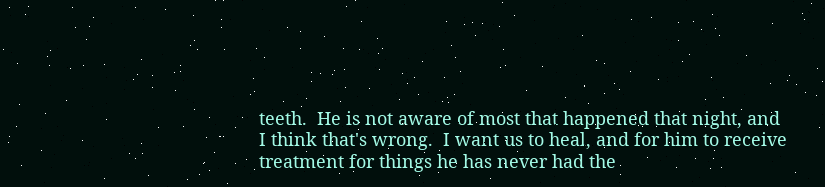teeth.  He is not aware of most that happened that night, and I think that's wrong.  I want us to heal, and for him to receive treatment for things he has never had the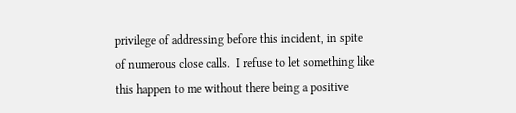privilege of addressing before this incident, in spite of numerous close calls.  I refuse to let something like this happen to me without there being a positive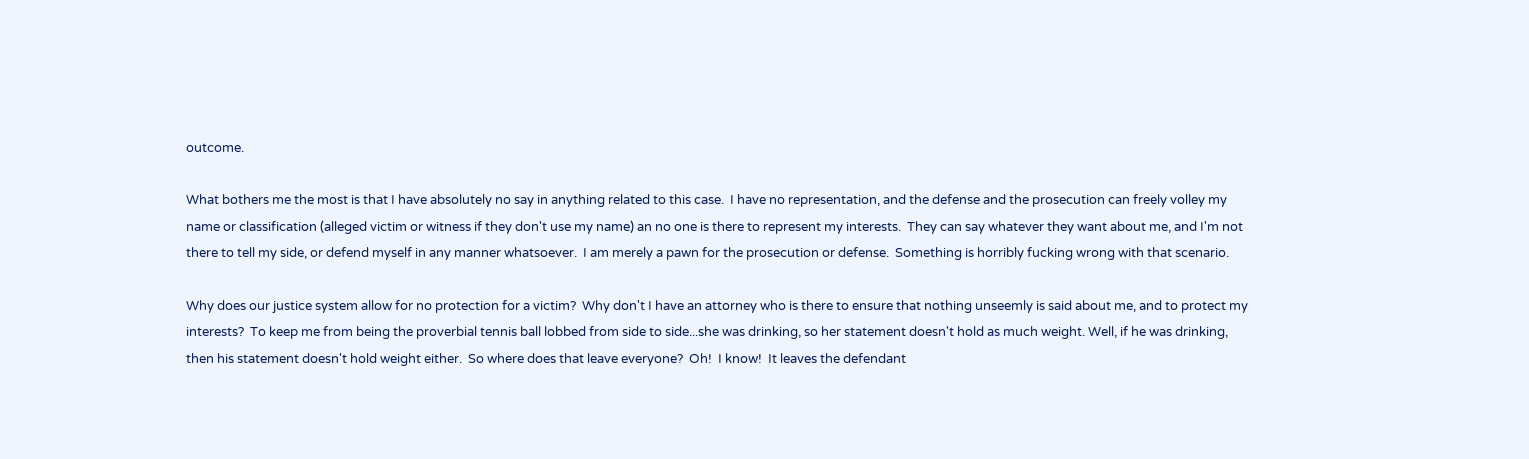outcome.

What bothers me the most is that I have absolutely no say in anything related to this case.  I have no representation, and the defense and the prosecution can freely volley my name or classification (alleged victim or witness if they don't use my name) an no one is there to represent my interests.  They can say whatever they want about me, and I'm not there to tell my side, or defend myself in any manner whatsoever.  I am merely a pawn for the prosecution or defense.  Something is horribly fucking wrong with that scenario.

Why does our justice system allow for no protection for a victim?  Why don't I have an attorney who is there to ensure that nothing unseemly is said about me, and to protect my interests?  To keep me from being the proverbial tennis ball lobbed from side to side...she was drinking, so her statement doesn't hold as much weight. Well, if he was drinking, then his statement doesn't hold weight either.  So where does that leave everyone?  Oh!  I know!  It leaves the defendant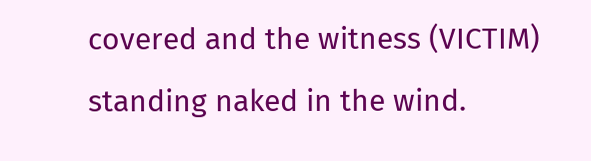covered and the witness (VICTIM) standing naked in the wind.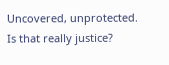Uncovered, unprotected.  Is that really justice?